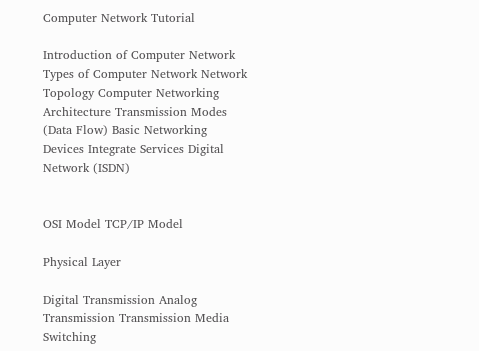Computer Network Tutorial

Introduction of Computer Network Types of Computer Network Network Topology Computer Networking Architecture Transmission Modes (Data Flow) Basic Networking Devices Integrate Services Digital Network (ISDN)


OSI Model TCP/IP Model

Physical Layer

Digital Transmission Analog Transmission Transmission Media Switching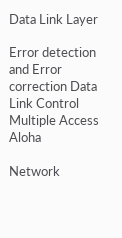Data Link Layer

Error detection and Error correction Data Link Control Multiple Access Aloha

Network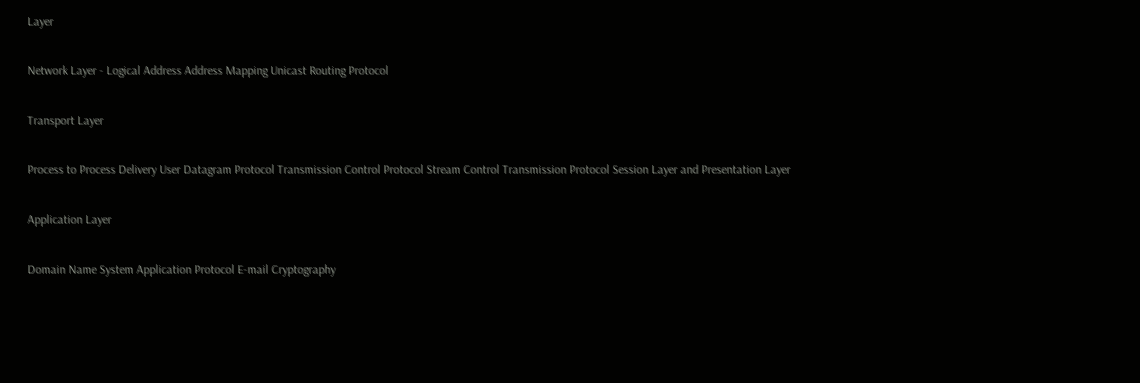Layer

Network Layer - Logical Address Address Mapping Unicast Routing Protocol

Transport Layer

Process to Process Delivery User Datagram Protocol Transmission Control Protocol Stream Control Transmission Protocol Session Layer and Presentation Layer

Application Layer

Domain Name System Application Protocol E-mail Cryptography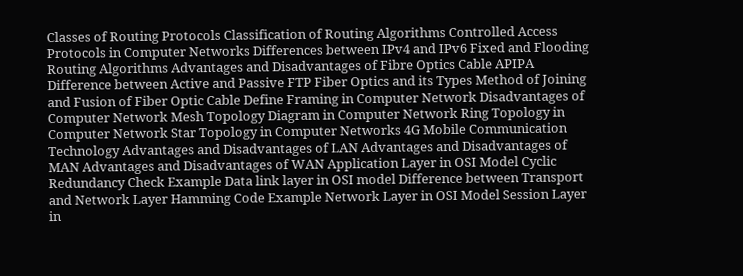Classes of Routing Protocols Classification of Routing Algorithms Controlled Access Protocols in Computer Networks Differences between IPv4 and IPv6 Fixed and Flooding Routing Algorithms Advantages and Disadvantages of Fibre Optics Cable APIPA Difference between Active and Passive FTP Fiber Optics and its Types Method of Joining and Fusion of Fiber Optic Cable Define Framing in Computer Network Disadvantages of Computer Network Mesh Topology Diagram in Computer Network Ring Topology in Computer Network Star Topology in Computer Networks 4G Mobile Communication Technology Advantages and Disadvantages of LAN Advantages and Disadvantages of MAN Advantages and Disadvantages of WAN Application Layer in OSI Model Cyclic Redundancy Check Example Data link layer in OSI model Difference between Transport and Network Layer Hamming Code Example Network Layer in OSI Model Session Layer in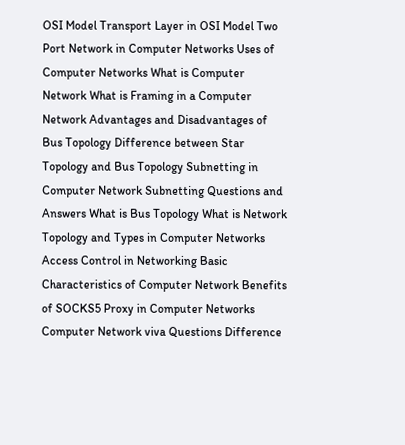OSI Model Transport Layer in OSI Model Two Port Network in Computer Networks Uses of Computer Networks What is Computer Network What is Framing in a Computer Network Advantages and Disadvantages of Bus Topology Difference between Star Topology and Bus Topology Subnetting in Computer Network Subnetting Questions and Answers What is Bus Topology What is Network Topology and Types in Computer Networks Access Control in Networking Basic Characteristics of Computer Network Benefits of SOCKS5 Proxy in Computer Networks Computer Network viva Questions Difference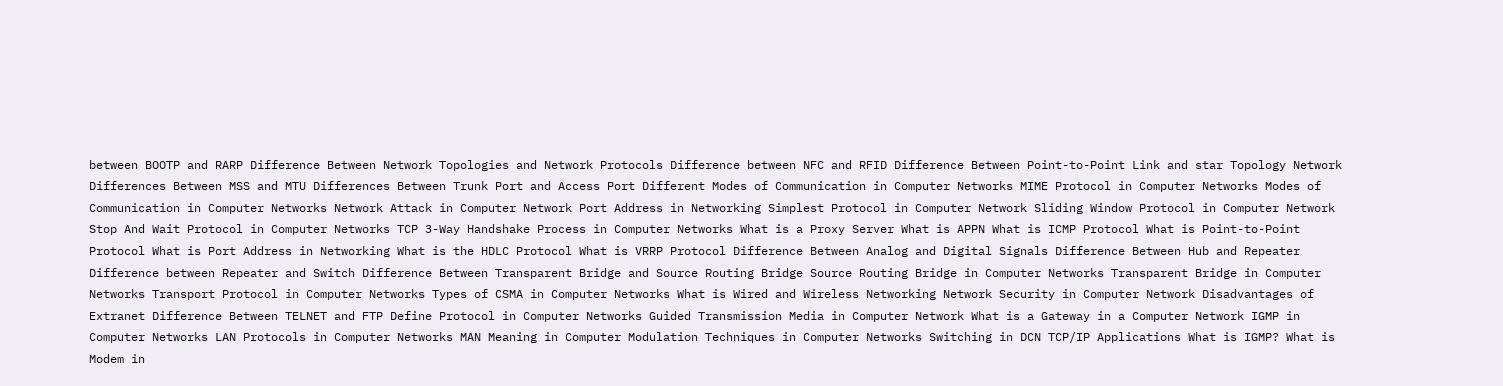between BOOTP and RARP Difference Between Network Topologies and Network Protocols Difference between NFC and RFID Difference Between Point-to-Point Link and star Topology Network Differences Between MSS and MTU Differences Between Trunk Port and Access Port Different Modes of Communication in Computer Networks MIME Protocol in Computer Networks Modes of Communication in Computer Networks Network Attack in Computer Network Port Address in Networking Simplest Protocol in Computer Network Sliding Window Protocol in Computer Network Stop And Wait Protocol in Computer Networks TCP 3-Way Handshake Process in Computer Networks What is a Proxy Server What is APPN What is ICMP Protocol What is Point-to-Point Protocol What is Port Address in Networking What is the HDLC Protocol What is VRRP Protocol Difference Between Analog and Digital Signals Difference Between Hub and Repeater Difference between Repeater and Switch Difference Between Transparent Bridge and Source Routing Bridge Source Routing Bridge in Computer Networks Transparent Bridge in Computer Networks Transport Protocol in Computer Networks Types of CSMA in Computer Networks What is Wired and Wireless Networking Network Security in Computer Network Disadvantages of Extranet Difference Between TELNET and FTP Define Protocol in Computer Networks Guided Transmission Media in Computer Network What is a Gateway in a Computer Network IGMP in Computer Networks LAN Protocols in Computer Networks MAN Meaning in Computer Modulation Techniques in Computer Networks Switching in DCN TCP/IP Applications What is IGMP? What is Modem in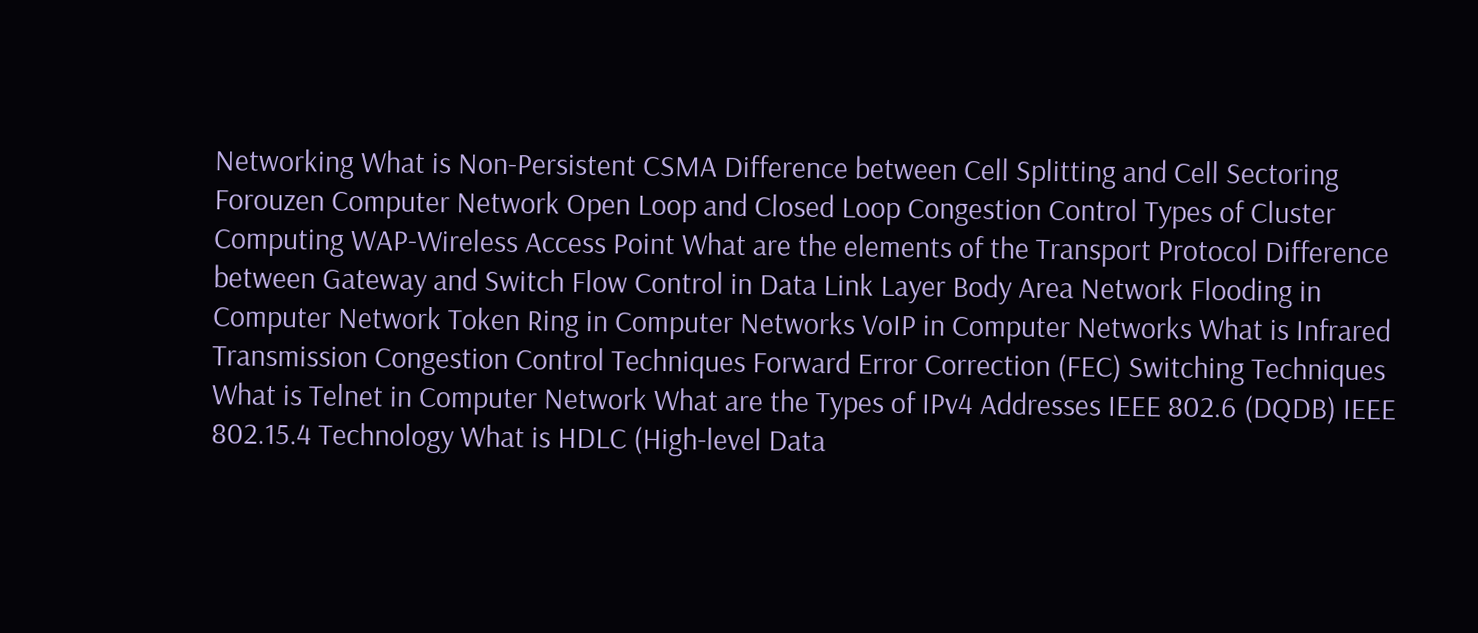Networking What is Non-Persistent CSMA Difference between Cell Splitting and Cell Sectoring Forouzen Computer Network Open Loop and Closed Loop Congestion Control Types of Cluster Computing WAP-Wireless Access Point What are the elements of the Transport Protocol Difference between Gateway and Switch Flow Control in Data Link Layer Body Area Network Flooding in Computer Network Token Ring in Computer Networks VoIP in Computer Networks What is Infrared Transmission Congestion Control Techniques Forward Error Correction (FEC) Switching Techniques What is Telnet in Computer Network What are the Types of IPv4 Addresses IEEE 802.6 (DQDB) IEEE 802.15.4 Technology What is HDLC (High-level Data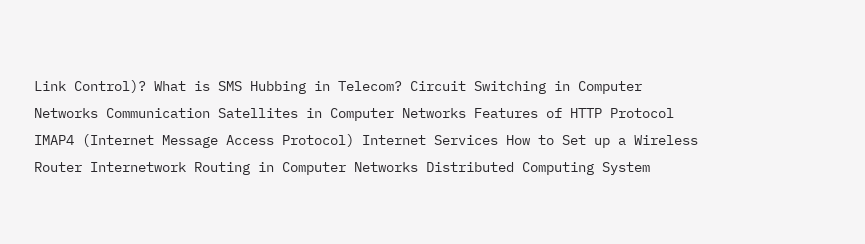Link Control)? What is SMS Hubbing in Telecom? Circuit Switching in Computer Networks Communication Satellites in Computer Networks Features of HTTP Protocol IMAP4 (Internet Message Access Protocol) Internet Services How to Set up a Wireless Router Internetwork Routing in Computer Networks Distributed Computing System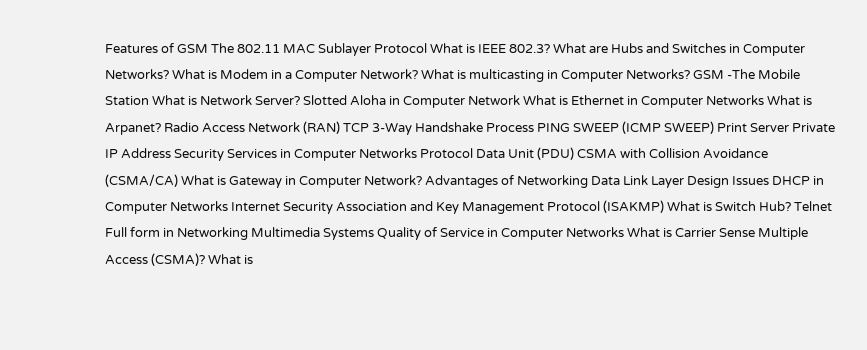Features of GSM The 802.11 MAC Sublayer Protocol What is IEEE 802.3? What are Hubs and Switches in Computer Networks? What is Modem in a Computer Network? What is multicasting in Computer Networks? GSM -The Mobile Station What is Network Server? Slotted Aloha in Computer Network What is Ethernet in Computer Networks What is Arpanet? Radio Access Network (RAN) TCP 3-Way Handshake Process PING SWEEP (ICMP SWEEP) Print Server Private IP Address Security Services in Computer Networks Protocol Data Unit (PDU) CSMA with Collision Avoidance (CSMA/CA) What is Gateway in Computer Network? Advantages of Networking Data Link Layer Design Issues DHCP in Computer Networks Internet Security Association and Key Management Protocol (ISAKMP) What is Switch Hub? Telnet Full form in Networking Multimedia Systems Quality of Service in Computer Networks What is Carrier Sense Multiple Access (CSMA)? What is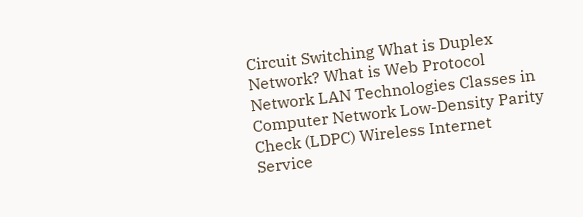Circuit Switching What is Duplex Network? What is Web Protocol Network LAN Technologies Classes in Computer Network Low-Density Parity Check (LDPC) Wireless Internet Service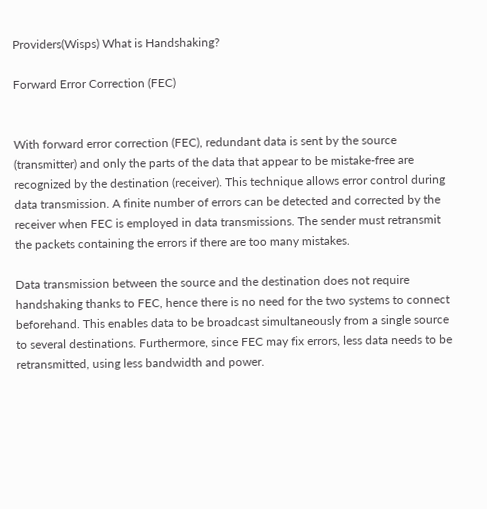Providers(Wisps) What is Handshaking?

Forward Error Correction (FEC)


With forward error correction (FEC), redundant data is sent by the source (transmitter) and only the parts of the data that appear to be mistake-free are recognized by the destination (receiver). This technique allows error control during data transmission. A finite number of errors can be detected and corrected by the receiver when FEC is employed in data transmissions. The sender must retransmit the packets containing the errors if there are too many mistakes.

Data transmission between the source and the destination does not require handshaking thanks to FEC, hence there is no need for the two systems to connect beforehand. This enables data to be broadcast simultaneously from a single source to several destinations. Furthermore, since FEC may fix errors, less data needs to be retransmitted, using less bandwidth and power.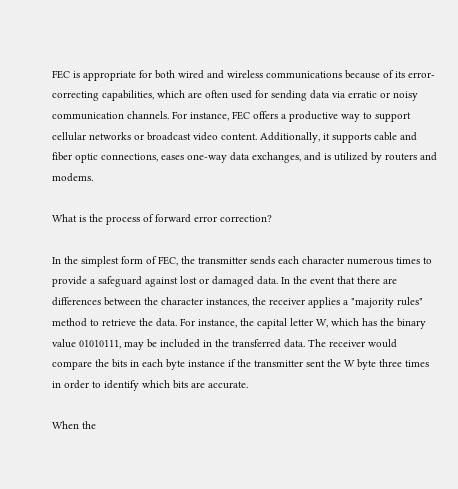FEC is appropriate for both wired and wireless communications because of its error-correcting capabilities, which are often used for sending data via erratic or noisy communication channels. For instance, FEC offers a productive way to support cellular networks or broadcast video content. Additionally, it supports cable and fiber optic connections, eases one-way data exchanges, and is utilized by routers and modems.

What is the process of forward error correction?

In the simplest form of FEC, the transmitter sends each character numerous times to provide a safeguard against lost or damaged data. In the event that there are differences between the character instances, the receiver applies a "majority rules" method to retrieve the data. For instance, the capital letter W, which has the binary value 01010111, may be included in the transferred data. The receiver would compare the bits in each byte instance if the transmitter sent the W byte three times in order to identify which bits are accurate.

When the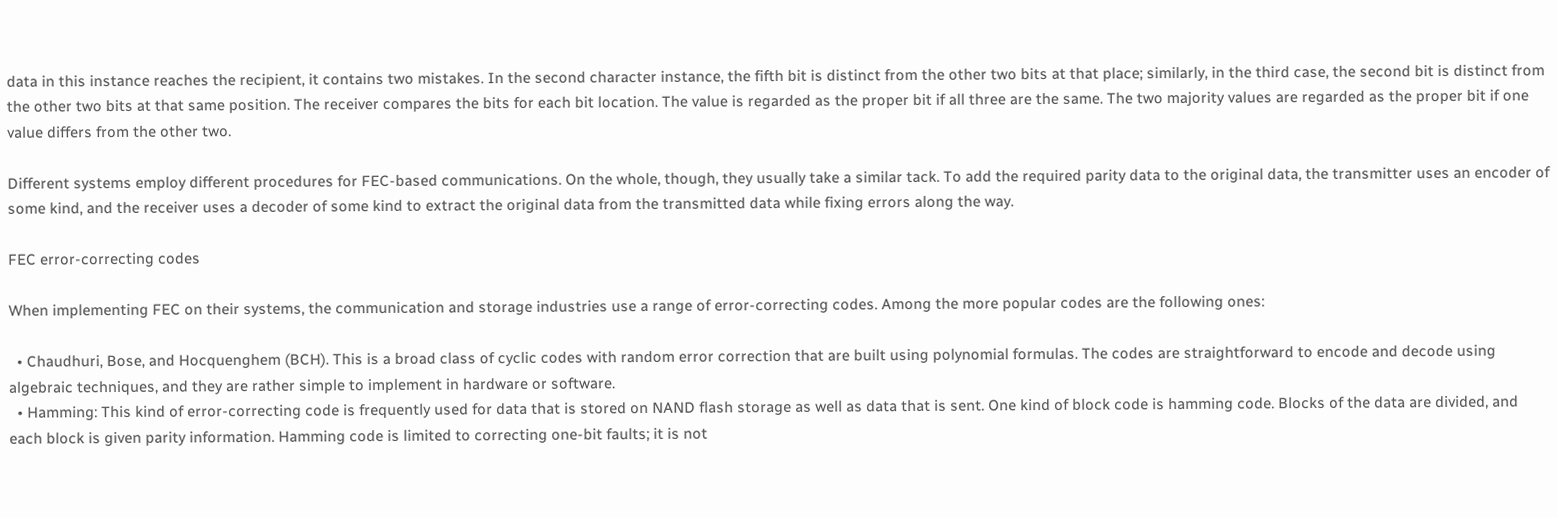data in this instance reaches the recipient, it contains two mistakes. In the second character instance, the fifth bit is distinct from the other two bits at that place; similarly, in the third case, the second bit is distinct from the other two bits at that same position. The receiver compares the bits for each bit location. The value is regarded as the proper bit if all three are the same. The two majority values are regarded as the proper bit if one value differs from the other two.

Different systems employ different procedures for FEC-based communications. On the whole, though, they usually take a similar tack. To add the required parity data to the original data, the transmitter uses an encoder of some kind, and the receiver uses a decoder of some kind to extract the original data from the transmitted data while fixing errors along the way.

FEC error-correcting codes

When implementing FEC on their systems, the communication and storage industries use a range of error-correcting codes. Among the more popular codes are the following ones:

  • Chaudhuri, Bose, and Hocquenghem (BCH). This is a broad class of cyclic codes with random error correction that are built using polynomial formulas. The codes are straightforward to encode and decode using algebraic techniques, and they are rather simple to implement in hardware or software.
  • Hamming: This kind of error-correcting code is frequently used for data that is stored on NAND flash storage as well as data that is sent. One kind of block code is hamming code. Blocks of the data are divided, and each block is given parity information. Hamming code is limited to correcting one-bit faults; it is not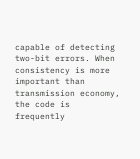capable of detecting two-bit errors. When consistency is more important than transmission economy, the code is frequently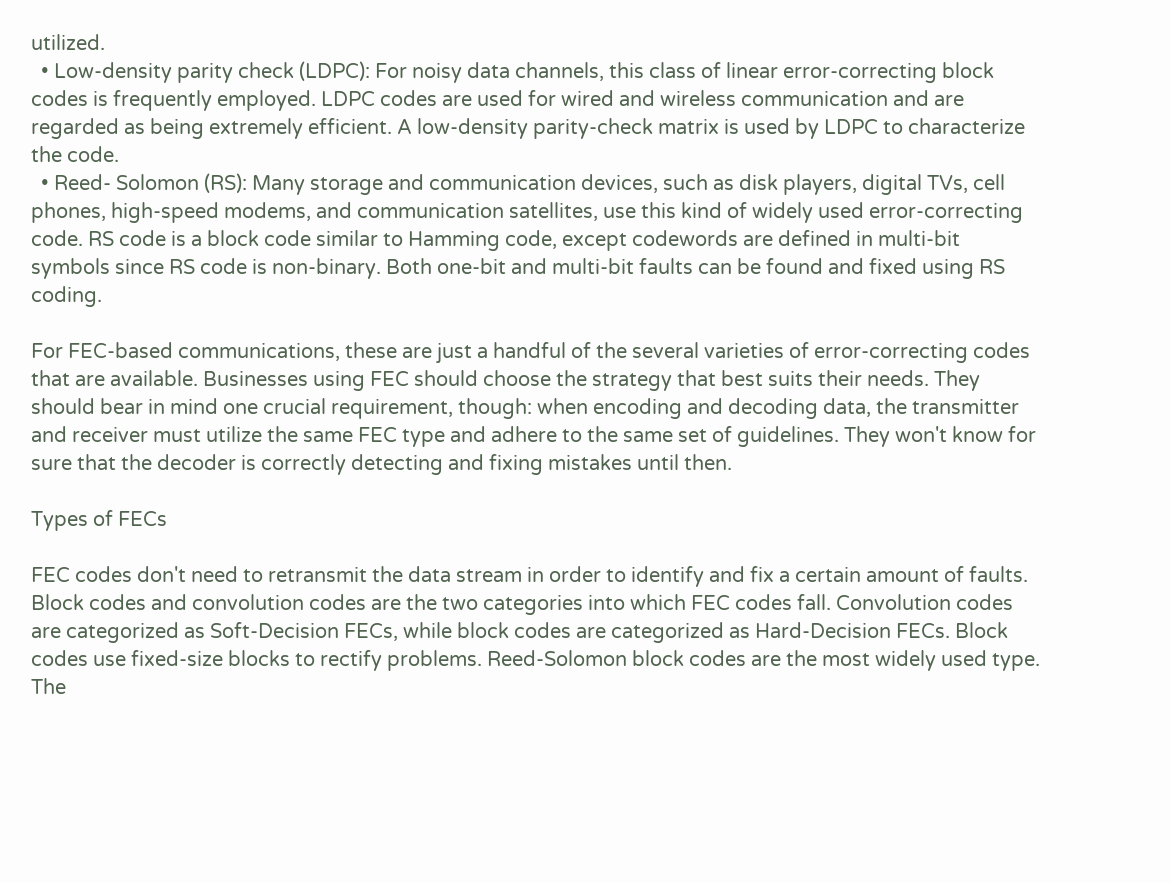utilized.
  • Low-density parity check (LDPC): For noisy data channels, this class of linear error-correcting block codes is frequently employed. LDPC codes are used for wired and wireless communication and are regarded as being extremely efficient. A low-density parity-check matrix is used by LDPC to characterize the code.
  • Reed- Solomon (RS): Many storage and communication devices, such as disk players, digital TVs, cell phones, high-speed modems, and communication satellites, use this kind of widely used error-correcting code. RS code is a block code similar to Hamming code, except codewords are defined in multi-bit symbols since RS code is non-binary. Both one-bit and multi-bit faults can be found and fixed using RS coding.

For FEC-based communications, these are just a handful of the several varieties of error-correcting codes that are available. Businesses using FEC should choose the strategy that best suits their needs. They should bear in mind one crucial requirement, though: when encoding and decoding data, the transmitter and receiver must utilize the same FEC type and adhere to the same set of guidelines. They won't know for sure that the decoder is correctly detecting and fixing mistakes until then.

Types of FECs

FEC codes don't need to retransmit the data stream in order to identify and fix a certain amount of faults. Block codes and convolution codes are the two categories into which FEC codes fall. Convolution codes are categorized as Soft-Decision FECs, while block codes are categorized as Hard-Decision FECs. Block codes use fixed-size blocks to rectify problems. Reed-Solomon block codes are the most widely used type. The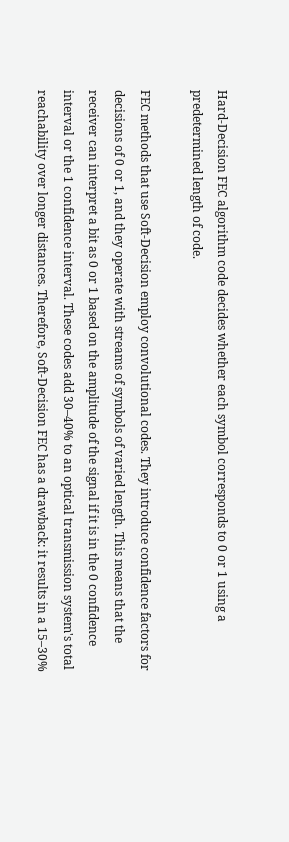Hard-Decision FEC algorithm code decides whether each symbol corresponds to 0 or 1 using a predetermined length of code.

FEC methods that use Soft-Decision employ convolutional codes. They introduce confidence factors for decisions of 0 or 1, and they operate with streams of symbols of varied length. This means that the receiver can interpret a bit as 0 or 1 based on the amplitude of the signal if it is in the 0 confidence interval or the 1 confidence interval. These codes add 30–40% to an optical transmission system's total reachability over longer distances. Therefore, Soft-Decision FEC has a drawback: it results in a 15–30%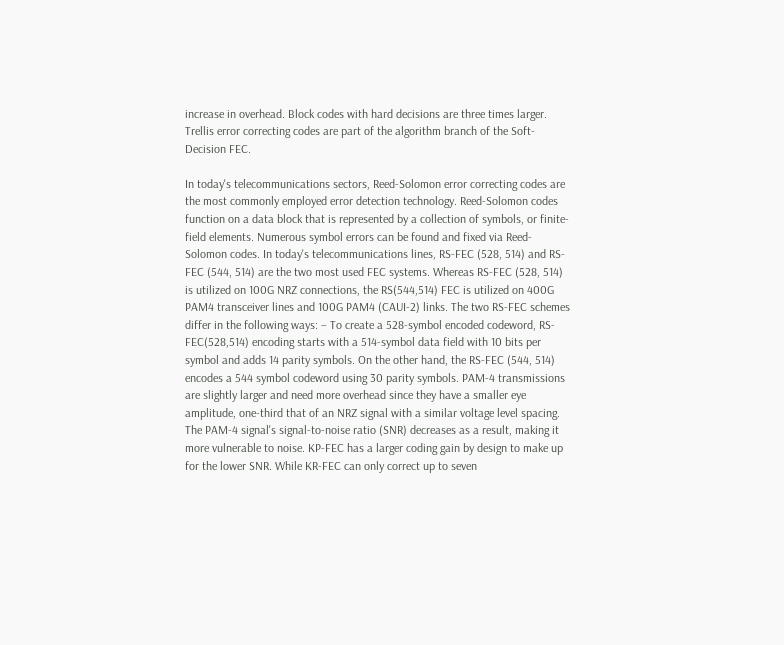increase in overhead. Block codes with hard decisions are three times larger. Trellis error correcting codes are part of the algorithm branch of the Soft-Decision FEC.

In today's telecommunications sectors, Reed-Solomon error correcting codes are the most commonly employed error detection technology. Reed-Solomon codes function on a data block that is represented by a collection of symbols, or finite-field elements. Numerous symbol errors can be found and fixed via Reed-Solomon codes. In today's telecommunications lines, RS-FEC (528, 514) and RS-FEC (544, 514) are the two most used FEC systems. Whereas RS-FEC (528, 514) is utilized on 100G NRZ connections, the RS(544,514) FEC is utilized on 400G PAM4 transceiver lines and 100G PAM4 (CAUI-2) links. The two RS-FEC schemes differ in the following ways: – To create a 528-symbol encoded codeword, RS-FEC(528,514) encoding starts with a 514-symbol data field with 10 bits per symbol and adds 14 parity symbols. On the other hand, the RS-FEC (544, 514) encodes a 544 symbol codeword using 30 parity symbols. PAM-4 transmissions are slightly larger and need more overhead since they have a smaller eye amplitude, one-third that of an NRZ signal with a similar voltage level spacing. The PAM-4 signal's signal-to-noise ratio (SNR) decreases as a result, making it more vulnerable to noise. KP-FEC has a larger coding gain by design to make up for the lower SNR. While KR-FEC can only correct up to seven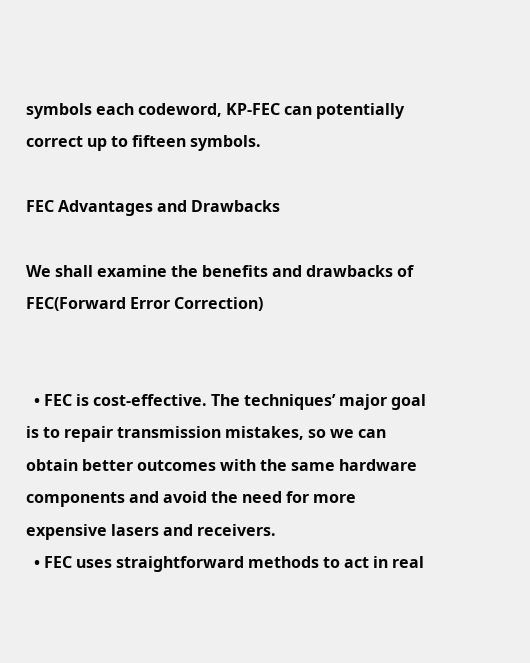symbols each codeword, KP-FEC can potentially correct up to fifteen symbols.

FEC Advantages and Drawbacks

We shall examine the benefits and drawbacks of FEC(Forward Error Correction)


  • FEC is cost-effective. The techniques’ major goal is to repair transmission mistakes, so we can obtain better outcomes with the same hardware components and avoid the need for more expensive lasers and receivers.
  • FEC uses straightforward methods to act in real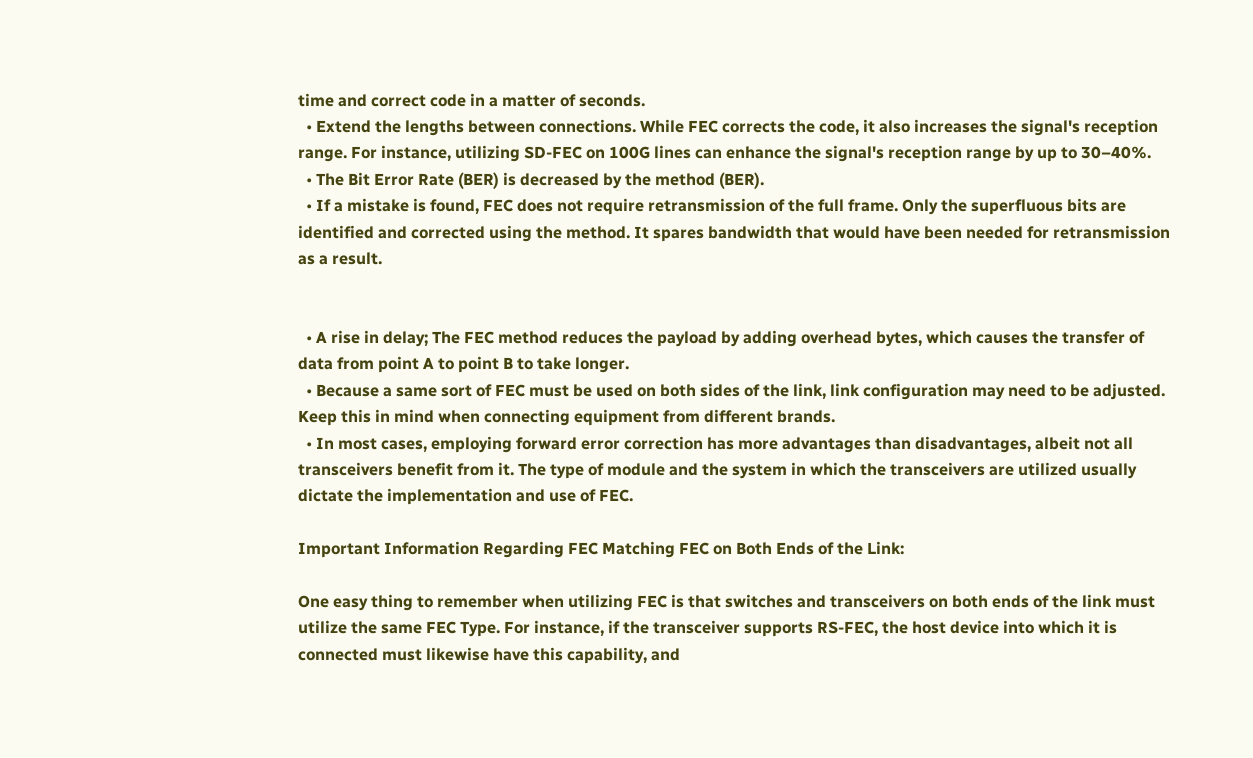time and correct code in a matter of seconds.
  • Extend the lengths between connections. While FEC corrects the code, it also increases the signal's reception range. For instance, utilizing SD-FEC on 100G lines can enhance the signal's reception range by up to 30–40%.
  • The Bit Error Rate (BER) is decreased by the method (BER).
  • If a mistake is found, FEC does not require retransmission of the full frame. Only the superfluous bits are identified and corrected using the method. It spares bandwidth that would have been needed for retransmission as a result.


  • A rise in delay; The FEC method reduces the payload by adding overhead bytes, which causes the transfer of data from point A to point B to take longer.
  • Because a same sort of FEC must be used on both sides of the link, link configuration may need to be adjusted. Keep this in mind when connecting equipment from different brands.
  • In most cases, employing forward error correction has more advantages than disadvantages, albeit not all transceivers benefit from it. The type of module and the system in which the transceivers are utilized usually dictate the implementation and use of FEC.

Important Information Regarding FEC Matching FEC on Both Ends of the Link:

One easy thing to remember when utilizing FEC is that switches and transceivers on both ends of the link must utilize the same FEC Type. For instance, if the transceiver supports RS-FEC, the host device into which it is connected must likewise have this capability, and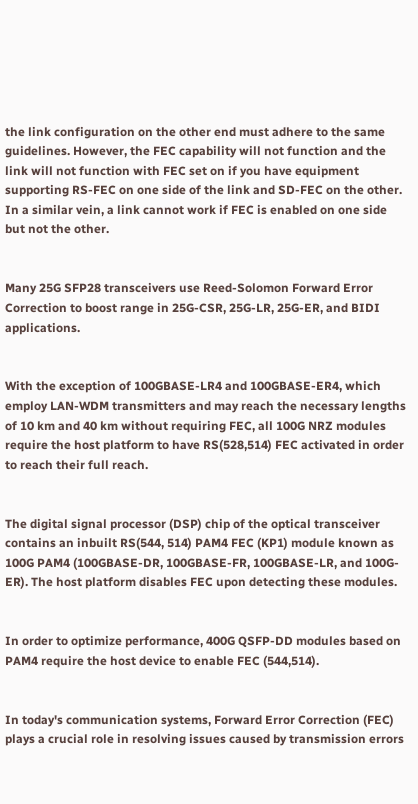the link configuration on the other end must adhere to the same guidelines. However, the FEC capability will not function and the link will not function with FEC set on if you have equipment supporting RS-FEC on one side of the link and SD-FEC on the other. In a similar vein, a link cannot work if FEC is enabled on one side but not the other.


Many 25G SFP28 transceivers use Reed-Solomon Forward Error Correction to boost range in 25G-CSR, 25G-LR, 25G-ER, and BIDI applications.


With the exception of 100GBASE-LR4 and 100GBASE-ER4, which employ LAN-WDM transmitters and may reach the necessary lengths of 10 km and 40 km without requiring FEC, all 100G NRZ modules require the host platform to have RS(528,514) FEC activated in order to reach their full reach.


The digital signal processor (DSP) chip of the optical transceiver contains an inbuilt RS(544, 514) PAM4 FEC (KP1) module known as 100G PAM4 (100GBASE-DR, 100GBASE-FR, 100GBASE-LR, and 100G-ER). The host platform disables FEC upon detecting these modules.


In order to optimize performance, 400G QSFP-DD modules based on PAM4 require the host device to enable FEC (544,514).


In today's communication systems, Forward Error Correction (FEC) plays a crucial role in resolving issues caused by transmission errors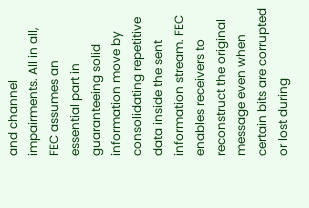and channel impairments. All in all, FEC assumes an essential part in guaranteeing solid information move by consolidating repetitive data inside the sent information stream. FEC enables receivers to reconstruct the original message even when certain bits are corrupted or lost during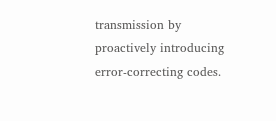transmission by proactively introducing error-correcting codes.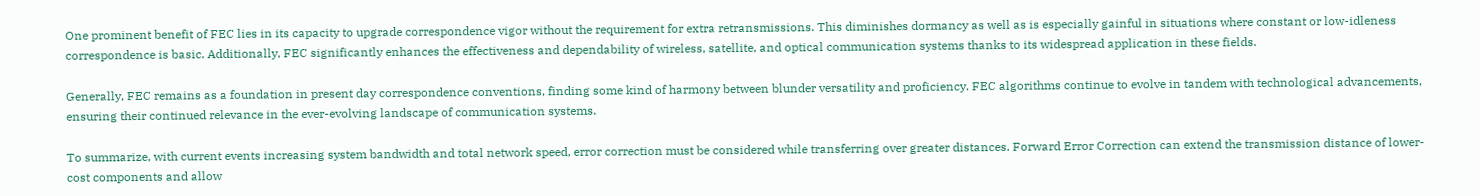One prominent benefit of FEC lies in its capacity to upgrade correspondence vigor without the requirement for extra retransmissions. This diminishes dormancy as well as is especially gainful in situations where constant or low-idleness correspondence is basic. Additionally, FEC significantly enhances the effectiveness and dependability of wireless, satellite, and optical communication systems thanks to its widespread application in these fields.

Generally, FEC remains as a foundation in present day correspondence conventions, finding some kind of harmony between blunder versatility and proficiency. FEC algorithms continue to evolve in tandem with technological advancements, ensuring their continued relevance in the ever-evolving landscape of communication systems.

To summarize, with current events increasing system bandwidth and total network speed, error correction must be considered while transferring over greater distances. Forward Error Correction can extend the transmission distance of lower-cost components and allow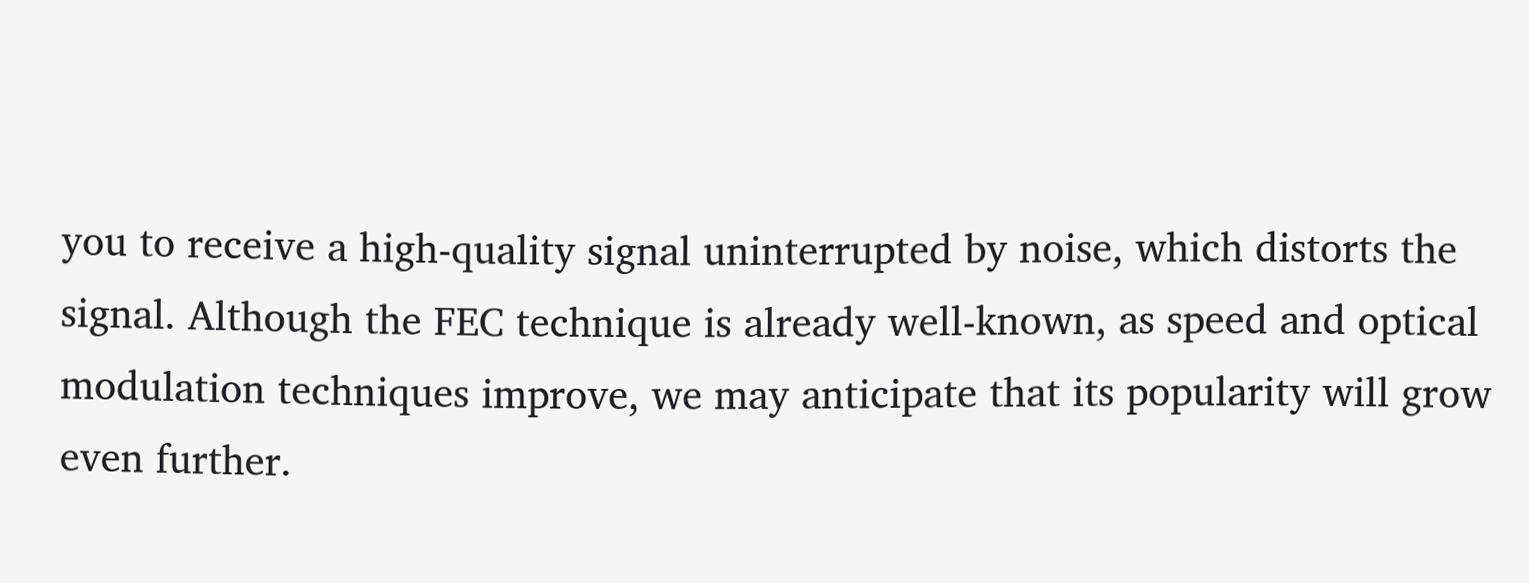you to receive a high-quality signal uninterrupted by noise, which distorts the signal. Although the FEC technique is already well-known, as speed and optical modulation techniques improve, we may anticipate that its popularity will grow even further.